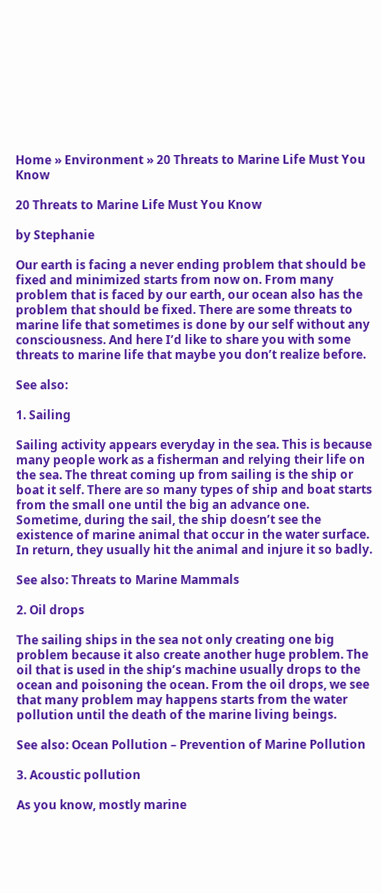Home » Environment » 20 Threats to Marine Life Must You Know

20 Threats to Marine Life Must You Know

by Stephanie

Our earth is facing a never ending problem that should be fixed and minimized starts from now on. From many problem that is faced by our earth, our ocean also has the problem that should be fixed. There are some threats to marine life that sometimes is done by our self without any consciousness. And here I’d like to share you with some threats to marine life that maybe you don’t realize before.

See also:

1. Sailing

Sailing activity appears everyday in the sea. This is because many people work as a fisherman and relying their life on the sea. The threat coming up from sailing is the ship or boat it self. There are so many types of ship and boat starts from the small one until the big an advance one. Sometime, during the sail, the ship doesn’t see the existence of marine animal that occur in the water surface. In return, they usually hit the animal and injure it so badly.

See also: Threats to Marine Mammals

2. Oil drops

The sailing ships in the sea not only creating one big problem because it also create another huge problem. The oil that is used in the ship’s machine usually drops to the ocean and poisoning the ocean. From the oil drops, we see that many problem may happens starts from the water pollution until the death of the marine living beings.

See also: Ocean Pollution – Prevention of Marine Pollution

3. Acoustic pollution

As you know, mostly marine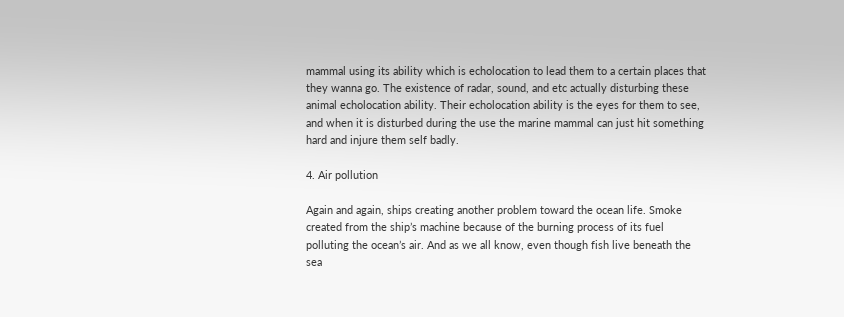mammal using its ability which is echolocation to lead them to a certain places that they wanna go. The existence of radar, sound, and etc actually disturbing these animal echolocation ability. Their echolocation ability is the eyes for them to see, and when it is disturbed during the use the marine mammal can just hit something hard and injure them self badly.

4. Air pollution

Again and again, ships creating another problem toward the ocean life. Smoke created from the ship’s machine because of the burning process of its fuel polluting the ocean’s air. And as we all know, even though fish live beneath the sea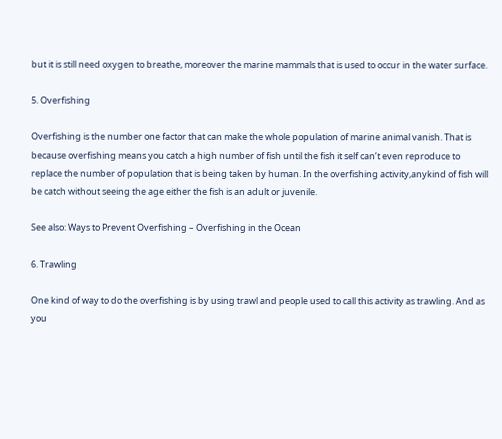but it is still need oxygen to breathe, moreover the marine mammals that is used to occur in the water surface.

5. Overfishing

Overfishing is the number one factor that can make the whole population of marine animal vanish. That is because overfishing means you catch a high number of fish until the fish it self can’t even reproduce to replace the number of population that is being taken by human. In the overfishing activity,anykind of fish will be catch without seeing the age either the fish is an adult or juvenile.

See also: Ways to Prevent Overfishing – Overfishing in the Ocean

6. Trawling

One kind of way to do the overfishing is by using trawl and people used to call this activity as trawling. And as you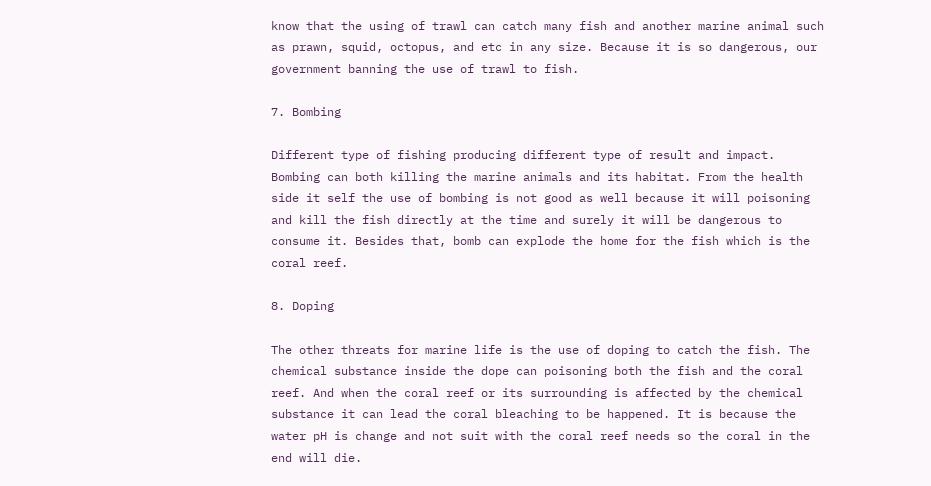know that the using of trawl can catch many fish and another marine animal such as prawn, squid, octopus, and etc in any size. Because it is so dangerous, our government banning the use of trawl to fish.

7. Bombing

Different type of fishing producing different type of result and impact. Bombing can both killing the marine animals and its habitat. From the health side it self the use of bombing is not good as well because it will poisoning and kill the fish directly at the time and surely it will be dangerous to consume it. Besides that, bomb can explode the home for the fish which is the coral reef.

8. Doping

The other threats for marine life is the use of doping to catch the fish. The chemical substance inside the dope can poisoning both the fish and the coral reef. And when the coral reef or its surrounding is affected by the chemical substance it can lead the coral bleaching to be happened. It is because the water pH is change and not suit with the coral reef needs so the coral in the end will die.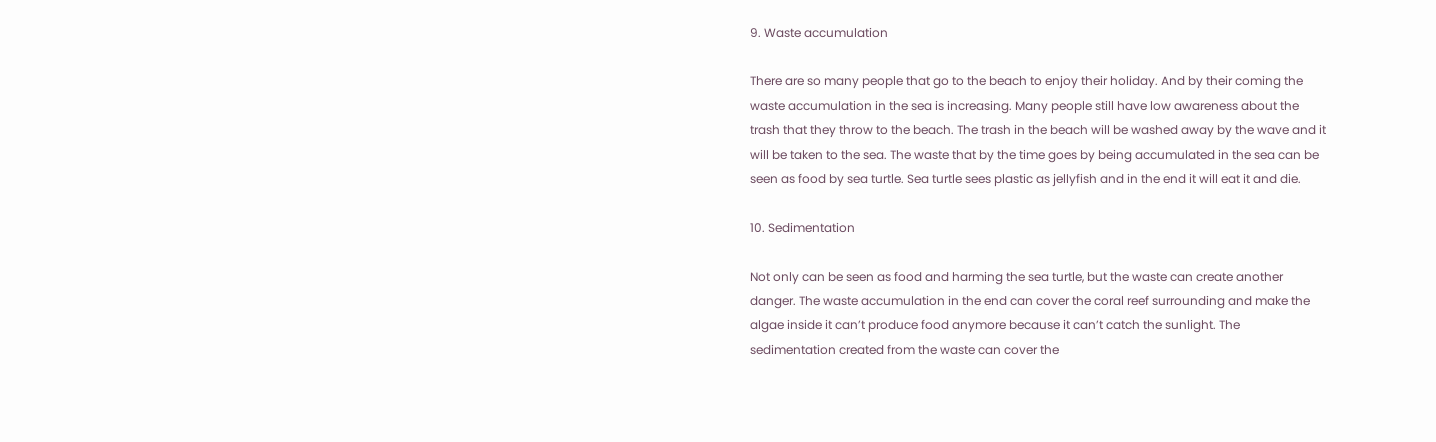9. Waste accumulation

There are so many people that go to the beach to enjoy their holiday. And by their coming the waste accumulation in the sea is increasing. Many people still have low awareness about the trash that they throw to the beach. The trash in the beach will be washed away by the wave and it will be taken to the sea. The waste that by the time goes by being accumulated in the sea can be seen as food by sea turtle. Sea turtle sees plastic as jellyfish and in the end it will eat it and die.

10. Sedimentation

Not only can be seen as food and harming the sea turtle, but the waste can create another danger. The waste accumulation in the end can cover the coral reef surrounding and make the algae inside it can’t produce food anymore because it can’t catch the sunlight. The sedimentation created from the waste can cover the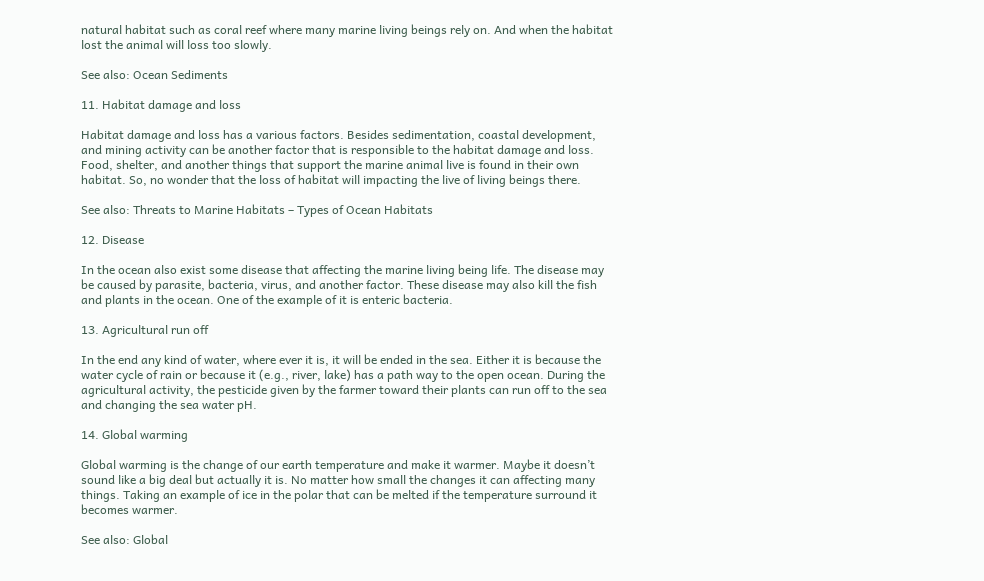natural habitat such as coral reef where many marine living beings rely on. And when the habitat lost the animal will loss too slowly.

See also: Ocean Sediments

11. Habitat damage and loss

Habitat damage and loss has a various factors. Besides sedimentation, coastal development, and mining activity can be another factor that is responsible to the habitat damage and loss. Food, shelter, and another things that support the marine animal live is found in their own habitat. So, no wonder that the loss of habitat will impacting the live of living beings there.

See also: Threats to Marine Habitats – Types of Ocean Habitats

12. Disease

In the ocean also exist some disease that affecting the marine living being life. The disease may be caused by parasite, bacteria, virus, and another factor. These disease may also kill the fish and plants in the ocean. One of the example of it is enteric bacteria.

13. Agricultural run off

In the end any kind of water, where ever it is, it will be ended in the sea. Either it is because the water cycle of rain or because it (e.g., river, lake) has a path way to the open ocean. During the agricultural activity, the pesticide given by the farmer toward their plants can run off to the sea and changing the sea water pH.

14. Global warming

Global warming is the change of our earth temperature and make it warmer. Maybe it doesn’t sound like a big deal but actually it is. No matter how small the changes it can affecting many things. Taking an example of ice in the polar that can be melted if the temperature surround it becomes warmer.

See also: Global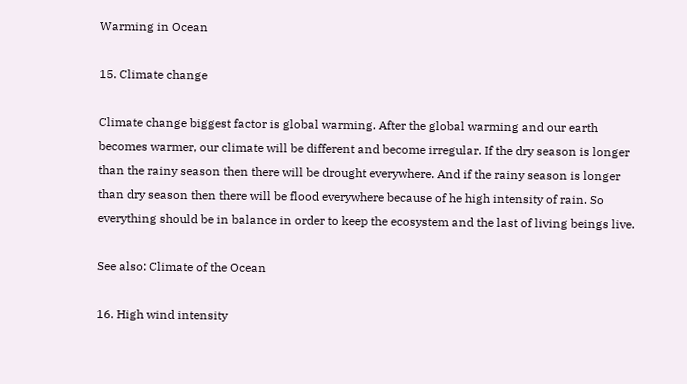Warming in Ocean

15. Climate change

Climate change biggest factor is global warming. After the global warming and our earth becomes warmer, our climate will be different and become irregular. If the dry season is longer than the rainy season then there will be drought everywhere. And if the rainy season is longer than dry season then there will be flood everywhere because of he high intensity of rain. So everything should be in balance in order to keep the ecosystem and the last of living beings live.

See also: Climate of the Ocean

16. High wind intensity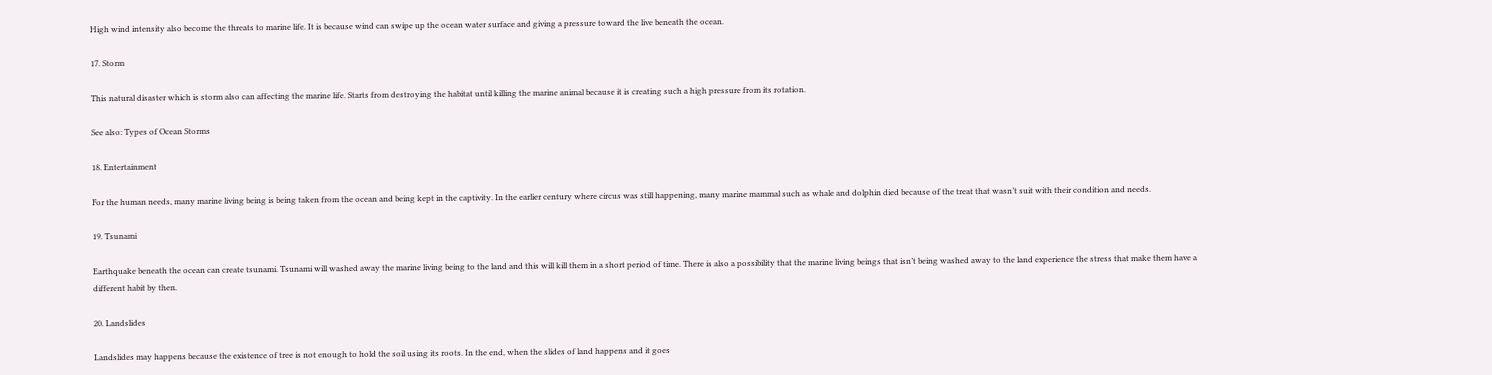High wind intensity also become the threats to marine life. It is because wind can swipe up the ocean water surface and giving a pressure toward the live beneath the ocean.

17. Storm

This natural disaster which is storm also can affecting the marine life. Starts from destroying the habitat until killing the marine animal because it is creating such a high pressure from its rotation.

See also: Types of Ocean Storms

18. Entertainment

For the human needs, many marine living being is being taken from the ocean and being kept in the captivity. In the earlier century where circus was still happening, many marine mammal such as whale and dolphin died because of the treat that wasn’t suit with their condition and needs.

19. Tsunami

Earthquake beneath the ocean can create tsunami. Tsunami will washed away the marine living being to the land and this will kill them in a short period of time. There is also a possibility that the marine living beings that isn’t being washed away to the land experience the stress that make them have a different habit by then.

20. Landslides

Landslides may happens because the existence of tree is not enough to hold the soil using its roots. In the end, when the slides of land happens and it goes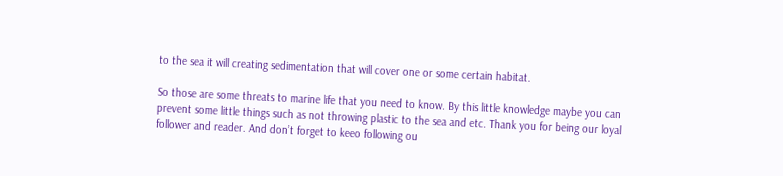to the sea it will creating sedimentation that will cover one or some certain habitat.

So those are some threats to marine life that you need to know. By this little knowledge maybe you can prevent some little things such as not throwing plastic to the sea and etc. Thank you for being our loyal follower and reader. And don’t forget to keeo following ou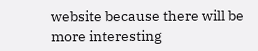website because there will be more interesting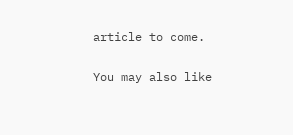article to come.

You may also like